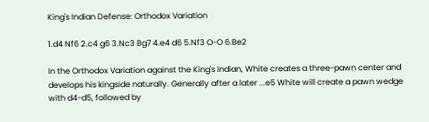King's Indian Defense: Orthodox Variation

1.d4 Nf6 2.c4 g6 3.Nc3 Bg7 4.e4 d6 5.Nf3 O-O 6.Be2

In the Orthodox Variation against the King's Indian, White creates a three-pawn center and develops his kingside naturally. Generally after a later ...e5 White will create a pawn wedge with d4-d5, followed by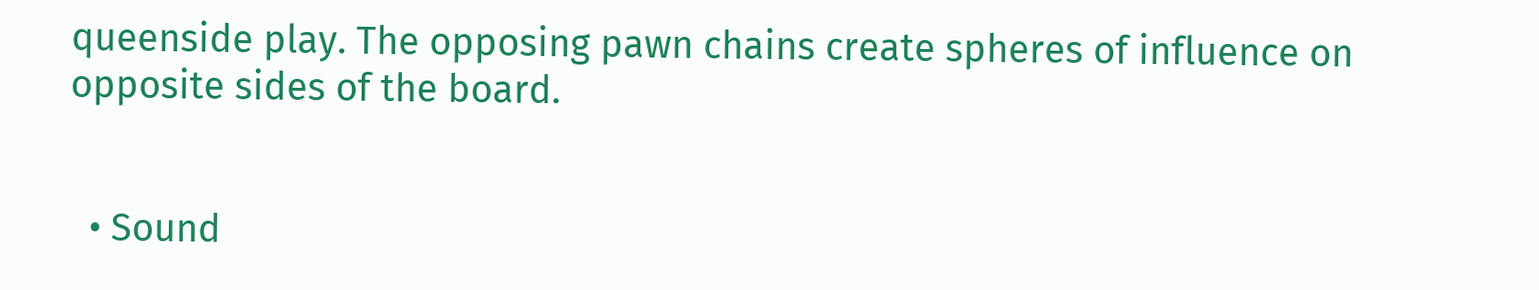queenside play. The opposing pawn chains create spheres of influence on opposite sides of the board.


  • Sound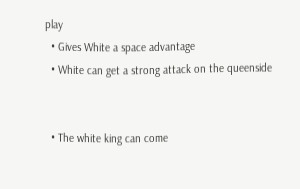play
  • Gives White a space advantage
  • White can get a strong attack on the queenside


  • The white king can come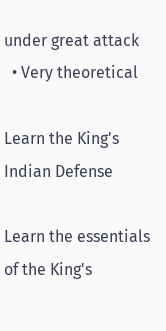under great attack
  • Very theoretical

Learn the King's Indian Defense

Learn the essentials of the King's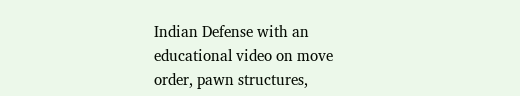Indian Defense with an educational video on move order, pawn structures,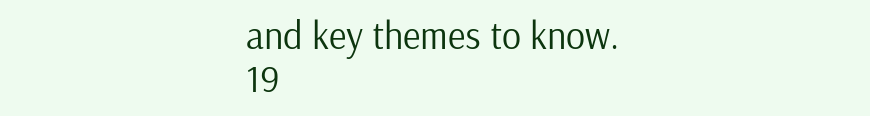and key themes to know.
19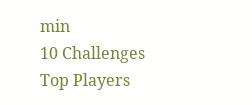min
10 Challenges
Top Players